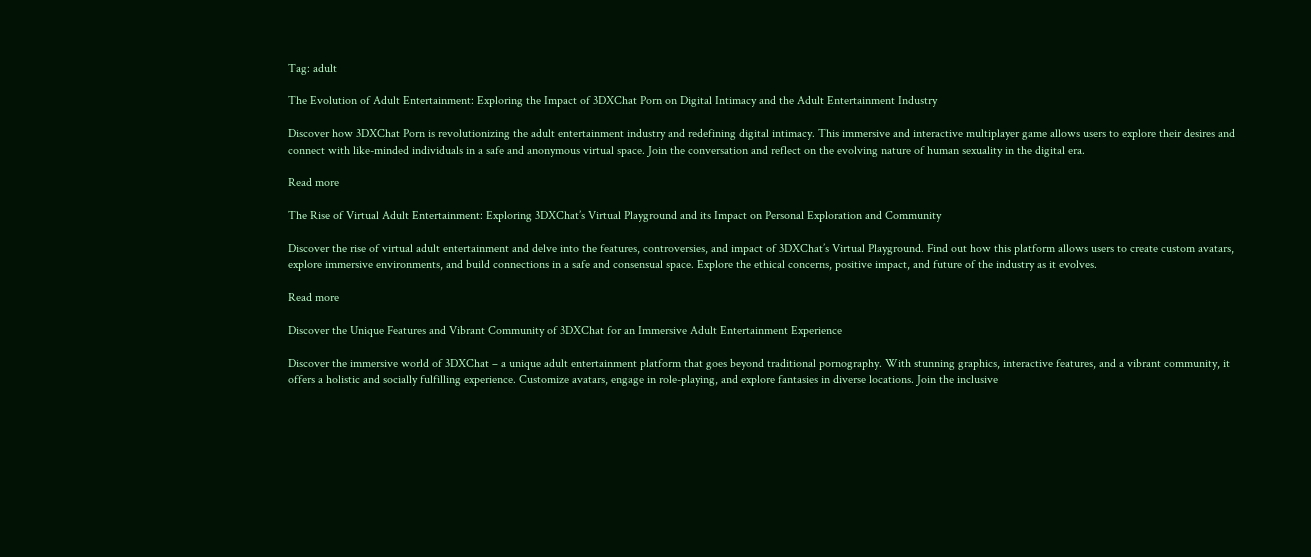Tag: adult

The Evolution of Adult Entertainment: Exploring the Impact of 3DXChat Porn on Digital Intimacy and the Adult Entertainment Industry

Discover how 3DXChat Porn is revolutionizing the adult entertainment industry and redefining digital intimacy. This immersive and interactive multiplayer game allows users to explore their desires and connect with like-minded individuals in a safe and anonymous virtual space. Join the conversation and reflect on the evolving nature of human sexuality in the digital era.

Read more

The Rise of Virtual Adult Entertainment: Exploring 3DXChat’s Virtual Playground and its Impact on Personal Exploration and Community

Discover the rise of virtual adult entertainment and delve into the features, controversies, and impact of 3DXChat’s Virtual Playground. Find out how this platform allows users to create custom avatars, explore immersive environments, and build connections in a safe and consensual space. Explore the ethical concerns, positive impact, and future of the industry as it evolves.

Read more

Discover the Unique Features and Vibrant Community of 3DXChat for an Immersive Adult Entertainment Experience

Discover the immersive world of 3DXChat – a unique adult entertainment platform that goes beyond traditional pornography. With stunning graphics, interactive features, and a vibrant community, it offers a holistic and socially fulfilling experience. Customize avatars, engage in role-playing, and explore fantasies in diverse locations. Join the inclusive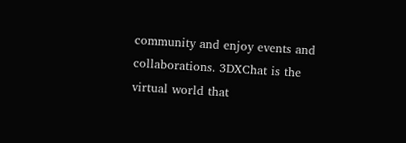community and enjoy events and collaborations. 3DXChat is the virtual world that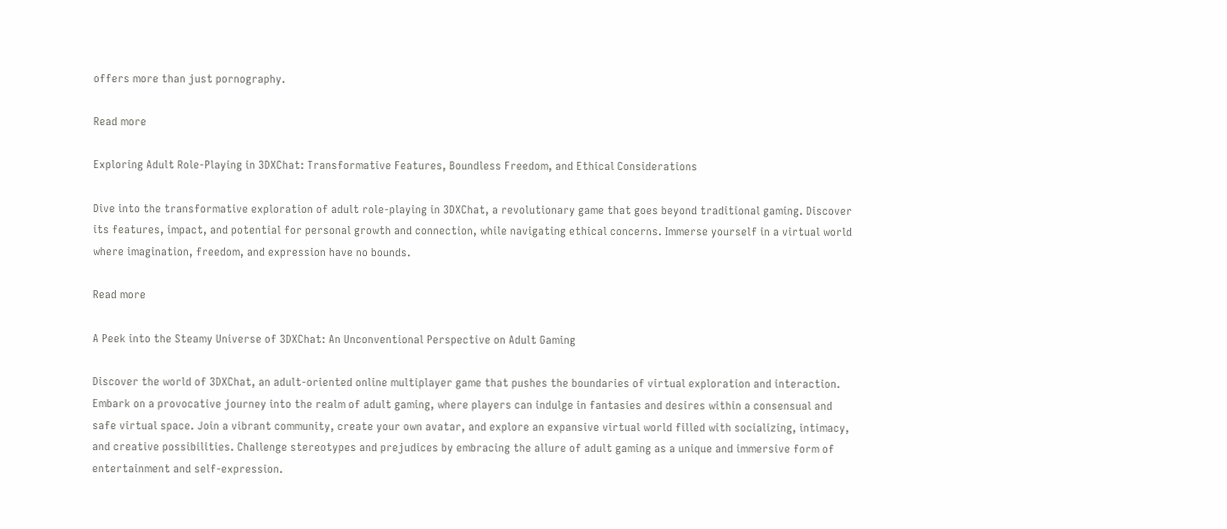offers more than just pornography.

Read more

Exploring Adult Role-Playing in 3DXChat: Transformative Features, Boundless Freedom, and Ethical Considerations

Dive into the transformative exploration of adult role-playing in 3DXChat, a revolutionary game that goes beyond traditional gaming. Discover its features, impact, and potential for personal growth and connection, while navigating ethical concerns. Immerse yourself in a virtual world where imagination, freedom, and expression have no bounds.

Read more

A Peek into the Steamy Universe of 3DXChat: An Unconventional Perspective on Adult Gaming

Discover the world of 3DXChat, an adult-oriented online multiplayer game that pushes the boundaries of virtual exploration and interaction. Embark on a provocative journey into the realm of adult gaming, where players can indulge in fantasies and desires within a consensual and safe virtual space. Join a vibrant community, create your own avatar, and explore an expansive virtual world filled with socializing, intimacy, and creative possibilities. Challenge stereotypes and prejudices by embracing the allure of adult gaming as a unique and immersive form of entertainment and self-expression.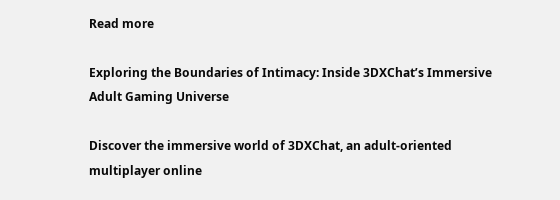Read more

Exploring the Boundaries of Intimacy: Inside 3DXChat’s Immersive Adult Gaming Universe

Discover the immersive world of 3DXChat, an adult-oriented multiplayer online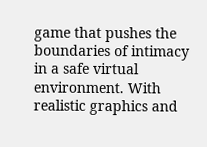game that pushes the boundaries of intimacy in a safe virtual environment. With realistic graphics and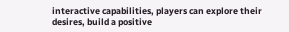interactive capabilities, players can explore their desires, build a positive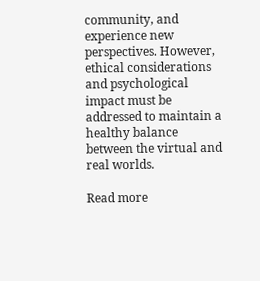community, and experience new perspectives. However, ethical considerations and psychological impact must be addressed to maintain a healthy balance between the virtual and real worlds.

Read more